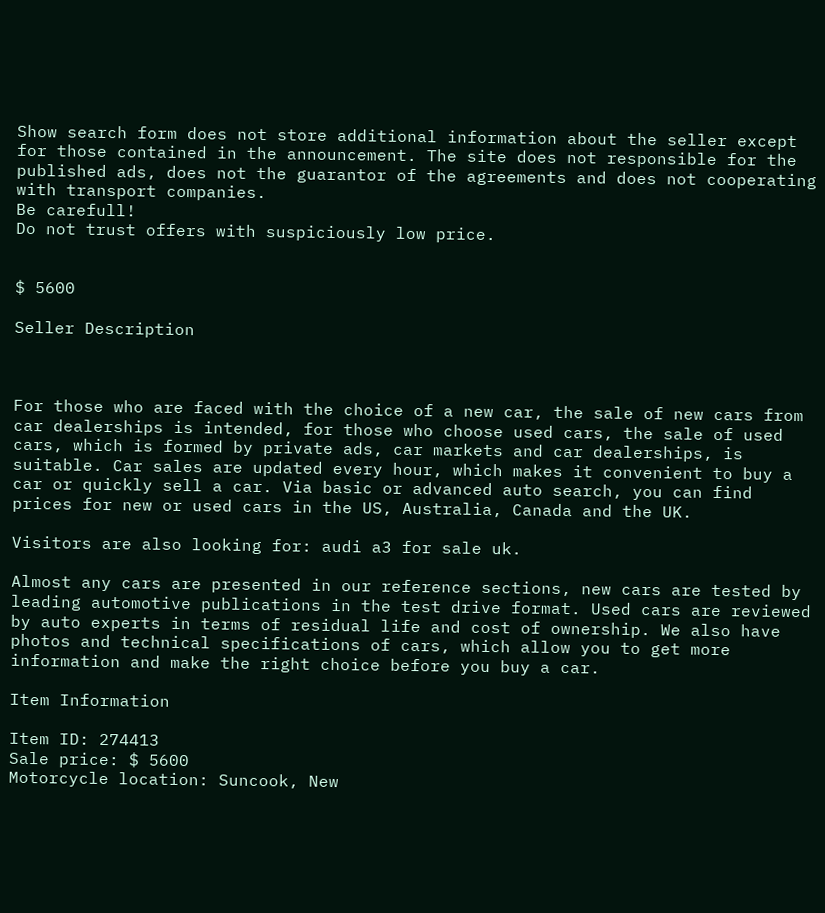Show search form does not store additional information about the seller except for those contained in the announcement. The site does not responsible for the published ads, does not the guarantor of the agreements and does not cooperating with transport companies.
Be carefull!
Do not trust offers with suspiciously low price.


$ 5600

Seller Description



For those who are faced with the choice of a new car, the sale of new cars from car dealerships is intended, for those who choose used cars, the sale of used cars, which is formed by private ads, car markets and car dealerships, is suitable. Car sales are updated every hour, which makes it convenient to buy a car or quickly sell a car. Via basic or advanced auto search, you can find prices for new or used cars in the US, Australia, Canada and the UK.

Visitors are also looking for: audi a3 for sale uk.

Almost any cars are presented in our reference sections, new cars are tested by leading automotive publications in the test drive format. Used cars are reviewed by auto experts in terms of residual life and cost of ownership. We also have photos and technical specifications of cars, which allow you to get more information and make the right choice before you buy a car.

Item Information

Item ID: 274413
Sale price: $ 5600
Motorcycle location: Suncook, New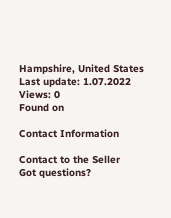Hampshire, United States
Last update: 1.07.2022
Views: 0
Found on

Contact Information

Contact to the Seller
Got questions?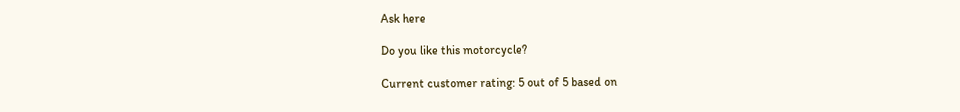Ask here

Do you like this motorcycle?

Current customer rating: 5 out of 5 based on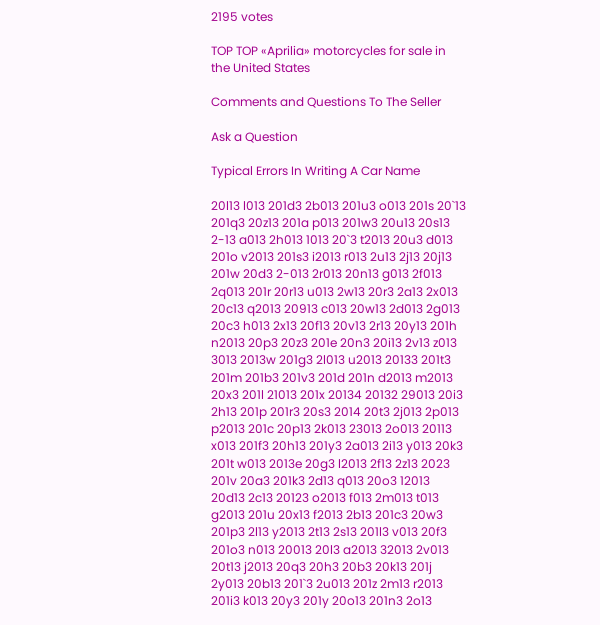2195 votes

TOP TOP «Aprilia» motorcycles for sale in the United States

Comments and Questions To The Seller

Ask a Question

Typical Errors In Writing A Car Name

20l13 l013 201d3 2b013 201u3 o013 201s 20`13 201q3 20z13 201a p013 201w3 20u13 20s13 2-13 a013 2h013 1013 20`3 t2013 20u3 d013 201o v2013 201s3 i2013 r013 2u13 2j13 20j13 201w 20d3 2-013 2r013 20n13 g013 2f013 2q013 201r 20r13 u013 2w13 20r3 2a13 2x013 20c13 q2013 20913 c013 20w13 2d013 2g013 20c3 h013 2x13 20f13 20v13 2r13 20y13 201h n2013 20p3 20z3 201e 20n3 20i13 2v13 z013 3013 2013w 201g3 2l013 u2013 20133 201t3 201m 201b3 201v3 201d 201n d2013 m2013 20x3 201l 21013 201x 20134 20132 29013 20i3 2h13 201p 201r3 20s3 2014 20t3 2j013 2p013 p2013 201c 20p13 2k013 23013 2o013 20113 x013 201f3 20h13 201y3 2a013 2i13 y013 20k3 201t w013 2013e 20g3 l2013 2f13 2z13 2023 201v 20a3 201k3 2d13 q013 20o3 12013 20d13 2c13 20123 o2013 f013 2m013 t013 g2013 201u 20x13 f2013 2b13 201c3 20w3 201p3 2l13 y2013 2t13 2s13 201l3 v013 20f3 201o3 n013 20013 20l3 a2013 32013 2v013 20t13 j2013 20q3 20h3 20b3 20k13 201j 2y013 20b13 201`3 2u013 201z 2m13 r2013 201i3 k013 20y3 201y 20o13 201n3 2o13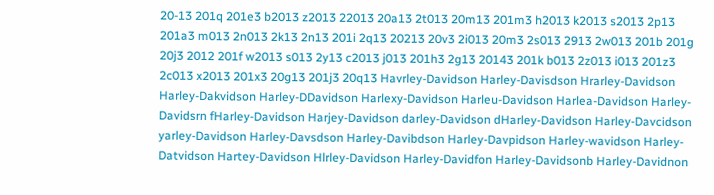20-13 201q 201e3 b2013 z2013 22013 20a13 2t013 20m13 201m3 h2013 k2013 s2013 2p13 201a3 m013 2n013 2k13 2n13 201i 2q13 20213 20v3 2i013 20m3 2s013 2913 2w013 201b 201g 20j3 2012 201f w2013 s013 2y13 c2013 j013 201h3 2g13 20143 201k b013 2z013 i013 201z3 2c013 x2013 201x3 20g13 201j3 20q13 Havrley-Davidson Harley-Davisdson Hrarley-Davidson Harley-Dakvidson Harley-DDavidson Harlexy-Davidson Harleu-Davidson Harlea-Davidson Harley-Davidsrn fHarley-Davidson Harjey-Davidson darley-Davidson dHarley-Davidson Harley-Davcidson yarley-Davidson Harley-Davsdson Harley-Davibdson Harley-Davpidson Harley-wavidson Harley-Datvidson Hartey-Davidson Hlrley-Davidson Harley-Davidfon Harley-Davidsonb Harley-Davidnon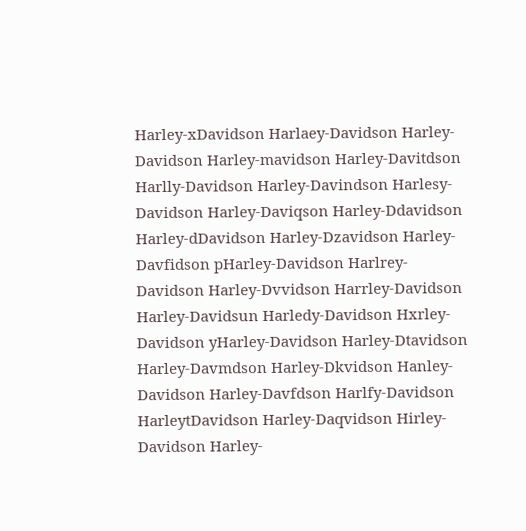Harley-xDavidson Harlaey-Davidson Harley-Davidson Harley-mavidson Harley-Davitdson Harlly-Davidson Harley-Davindson Harlesy-Davidson Harley-Daviqson Harley-Ddavidson Harley-dDavidson Harley-Dzavidson Harley-Davfidson pHarley-Davidson Harlrey-Davidson Harley-Dvvidson Harrley-Davidson Harley-Davidsun Harledy-Davidson Hxrley-Davidson yHarley-Davidson Harley-Dtavidson Harley-Davmdson Harley-Dkvidson Hanley-Davidson Harley-Davfdson Harlfy-Davidson HarleytDavidson Harley-Daqvidson Hirley-Davidson Harley-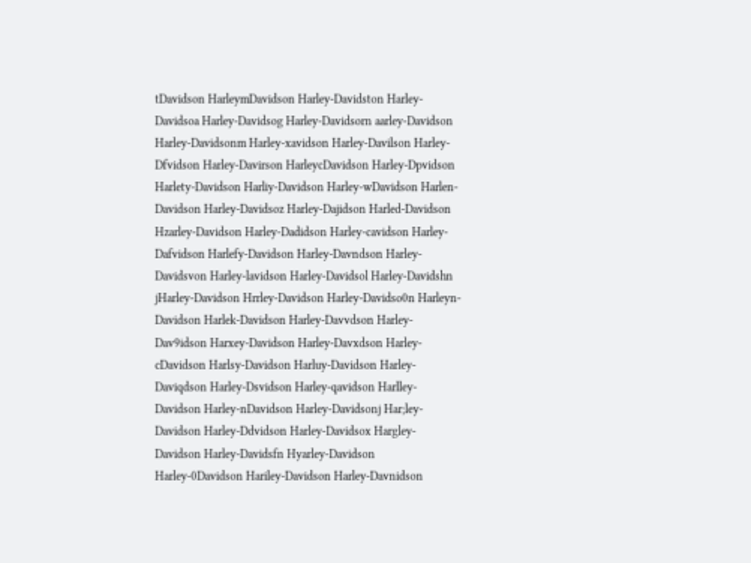tDavidson HarleymDavidson Harley-Davidston Harley-Davidsoa Harley-Davidsog Harley-Davidsorn aarley-Davidson Harley-Davidsonm Harley-xavidson Harley-Davilson Harley-Dfvidson Harley-Davirson HarleycDavidson Harley-Dpvidson Harlety-Davidson Harliy-Davidson Harley-wDavidson Harlen-Davidson Harley-Davidsoz Harley-Dajidson Harled-Davidson Hzarley-Davidson Harley-Dadidson Harley-cavidson Harley-Dafvidson Harlefy-Davidson Harley-Davndson Harley-Davidsvon Harley-lavidson Harley-Davidsol Harley-Davidshn jHarley-Davidson Hrrley-Davidson Harley-Davidso0n Harleyn-Davidson Harlek-Davidson Harley-Davvdson Harley-Dav9idson Harxey-Davidson Harley-Davxdson Harley-cDavidson Harlsy-Davidson Harluy-Davidson Harley-Daviqdson Harley-Dsvidson Harley-qavidson Harlley-Davidson Harley-nDavidson Harley-Davidsonj Har;ley-Davidson Harley-Ddvidson Harley-Davidsox Hargley-Davidson Harley-Davidsfn Hyarley-Davidson Harley-0Davidson Hariley-Davidson Harley-Davnidson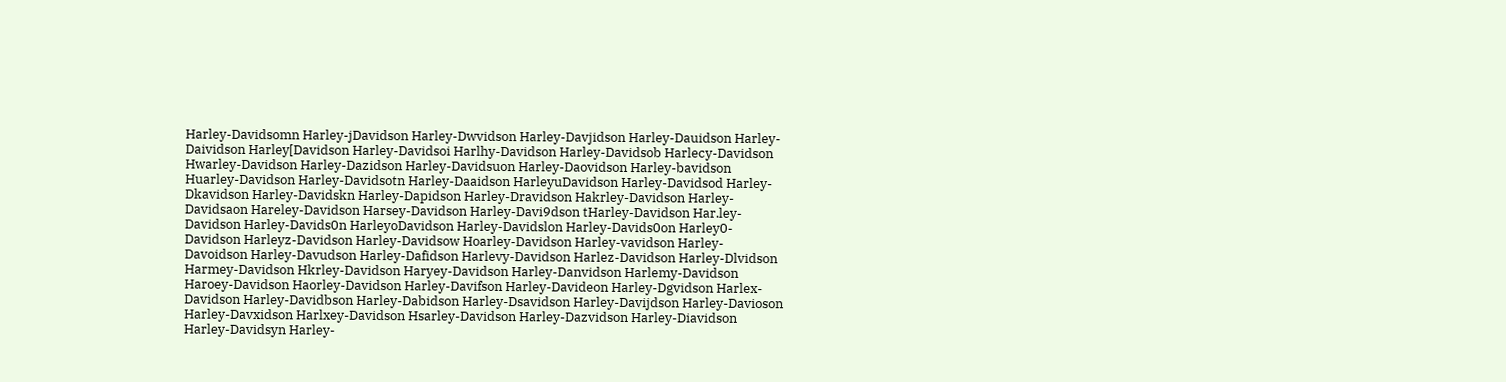Harley-Davidsomn Harley-jDavidson Harley-Dwvidson Harley-Davjidson Harley-Dauidson Harley-Daividson Harley[Davidson Harley-Davidsoi Harlhy-Davidson Harley-Davidsob Harlecy-Davidson Hwarley-Davidson Harley-Dazidson Harley-Davidsuon Harley-Daovidson Harley-bavidson Huarley-Davidson Harley-Davidsotn Harley-Daaidson HarleyuDavidson Harley-Davidsod Harley-Dkavidson Harley-Davidskn Harley-Dapidson Harley-Dravidson Hakrley-Davidson Harley-Davidsaon Hareley-Davidson Harsey-Davidson Harley-Davi9dson tHarley-Davidson Har.ley-Davidson Harley-Davids0n HarleyoDavidson Harley-Davidslon Harley-Davids0on Harley0-Davidson Harleyz-Davidson Harley-Davidsow Hoarley-Davidson Harley-vavidson Harley-Davoidson Harley-Davudson Harley-Dafidson Harlevy-Davidson Harlez-Davidson Harley-Dlvidson Harmey-Davidson Hkrley-Davidson Haryey-Davidson Harley-Danvidson Harlemy-Davidson Haroey-Davidson Haorley-Davidson Harley-Davifson Harley-Davideon Harley-Dgvidson Harlex-Davidson Harley-Davidbson Harley-Dabidson Harley-Dsavidson Harley-Davijdson Harley-Davioson Harley-Davxidson Harlxey-Davidson Hsarley-Davidson Harley-Dazvidson Harley-Diavidson Harley-Davidsyn Harley-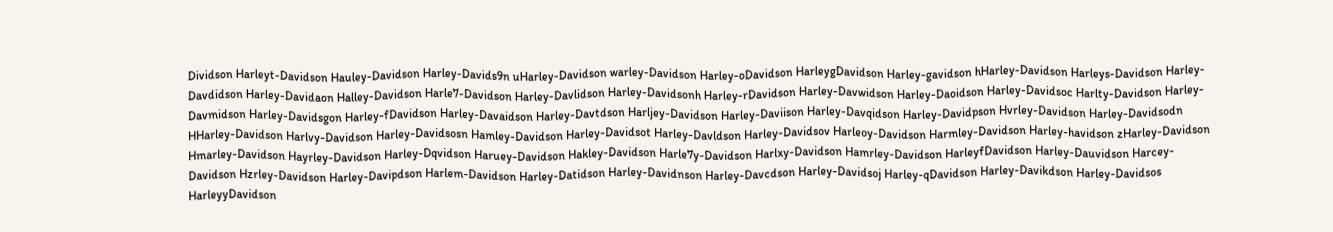Dividson Harleyt-Davidson Hauley-Davidson Harley-Davids9n uHarley-Davidson warley-Davidson Harley-oDavidson HarleygDavidson Harley-gavidson hHarley-Davidson Harleys-Davidson Harley-Davdidson Harley-Davidaon Halley-Davidson Harle7-Davidson Harley-Davlidson Harley-Davidsonh Harley-rDavidson Harley-Davwidson Harley-Daoidson Harley-Davidsoc Harlty-Davidson Harley-Davmidson Harley-Davidsgon Harley-fDavidson Harley-Davaidson Harley-Davtdson Harljey-Davidson Harley-Daviison Harley-Davqidson Harley-Davidpson Hvrley-Davidson Harley-Davidsodn HHarley-Davidson Harlvy-Davidson Harley-Davidsosn Hamley-Davidson Harley-Davidsot Harley-Davldson Harley-Davidsov Harleoy-Davidson Harmley-Davidson Harley-havidson zHarley-Davidson Hmarley-Davidson Hayrley-Davidson Harley-Dqvidson Haruey-Davidson Hakley-Davidson Harle7y-Davidson Harlxy-Davidson Hamrley-Davidson HarleyfDavidson Harley-Dauvidson Harcey-Davidson Hzrley-Davidson Harley-Davipdson Harlem-Davidson Harley-Datidson Harley-Davidnson Harley-Davcdson Harley-Davidsoj Harley-qDavidson Harley-Davikdson Harley-Davidsos HarleyyDavidson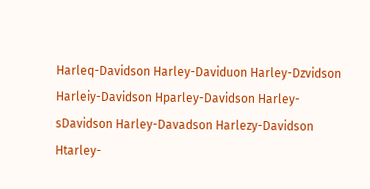Harleq-Davidson Harley-Daviduon Harley-Dzvidson Harleiy-Davidson Hparley-Davidson Harley-sDavidson Harley-Davadson Harlezy-Davidson Htarley-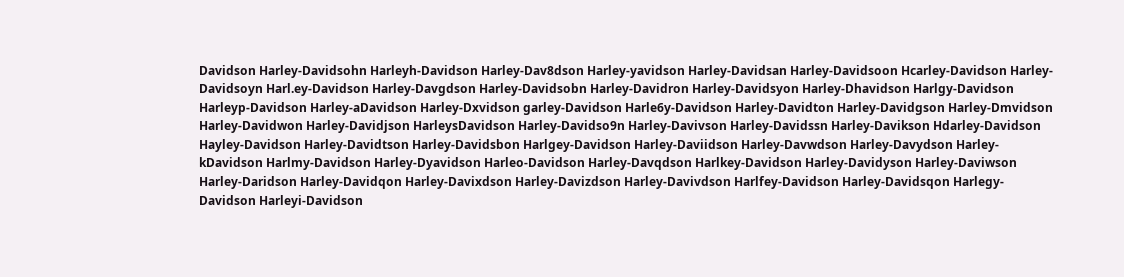Davidson Harley-Davidsohn Harleyh-Davidson Harley-Dav8dson Harley-yavidson Harley-Davidsan Harley-Davidsoon Hcarley-Davidson Harley-Davidsoyn Harl.ey-Davidson Harley-Davgdson Harley-Davidsobn Harley-Davidron Harley-Davidsyon Harley-Dhavidson Harlgy-Davidson Harleyp-Davidson Harley-aDavidson Harley-Dxvidson garley-Davidson Harle6y-Davidson Harley-Davidton Harley-Davidgson Harley-Dmvidson Harley-Davidwon Harley-Davidjson HarleysDavidson Harley-Davidso9n Harley-Davivson Harley-Davidssn Harley-Davikson Hdarley-Davidson Hayley-Davidson Harley-Davidtson Harley-Davidsbon Harlgey-Davidson Harley-Daviidson Harley-Davwdson Harley-Davydson Harley-kDavidson Harlmy-Davidson Harley-Dyavidson Harleo-Davidson Harley-Davqdson Harlkey-Davidson Harley-Davidyson Harley-Daviwson Harley-Daridson Harley-Davidqon Harley-Davixdson Harley-Davizdson Harley-Davivdson Harlfey-Davidson Harley-Davidsqon Harlegy-Davidson Harleyi-Davidson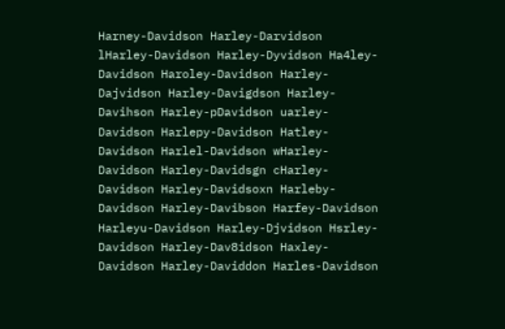Harney-Davidson Harley-Darvidson lHarley-Davidson Harley-Dyvidson Ha4ley-Davidson Haroley-Davidson Harley-Dajvidson Harley-Davigdson Harley-Davihson Harley-pDavidson uarley-Davidson Harlepy-Davidson Hatley-Davidson Harlel-Davidson wHarley-Davidson Harley-Davidsgn cHarley-Davidson Harley-Davidsoxn Harleby-Davidson Harley-Davibson Harfey-Davidson Harleyu-Davidson Harley-Djvidson Hsrley-Davidson Harley-Dav8idson Haxley-Davidson Harley-Daviddon Harles-Davidson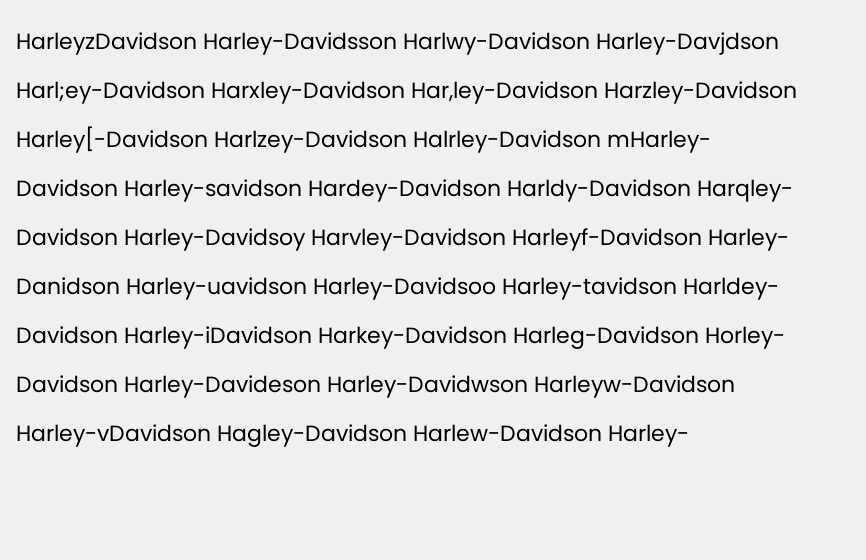HarleyzDavidson Harley-Davidsson Harlwy-Davidson Harley-Davjdson Harl;ey-Davidson Harxley-Davidson Har,ley-Davidson Harzley-Davidson Harley[-Davidson Harlzey-Davidson Halrley-Davidson mHarley-Davidson Harley-savidson Hardey-Davidson Harldy-Davidson Harqley-Davidson Harley-Davidsoy Harvley-Davidson Harleyf-Davidson Harley-Danidson Harley-uavidson Harley-Davidsoo Harley-tavidson Harldey-Davidson Harley-iDavidson Harkey-Davidson Harleg-Davidson Horley-Davidson Harley-Davideson Harley-Davidwson Harleyw-Davidson Harley-vDavidson Hagley-Davidson Harlew-Davidson Harley-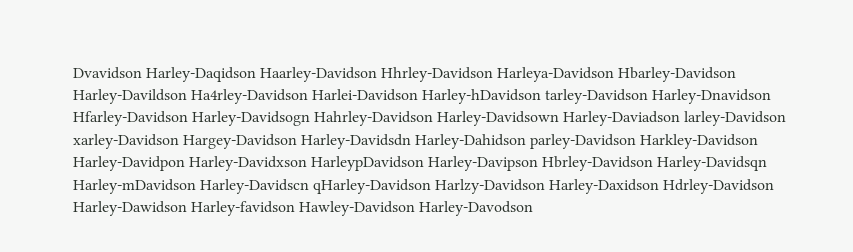Dvavidson Harley-Daqidson Haarley-Davidson Hhrley-Davidson Harleya-Davidson Hbarley-Davidson Harley-Davildson Ha4rley-Davidson Harlei-Davidson Harley-hDavidson tarley-Davidson Harley-Dnavidson Hfarley-Davidson Harley-Davidsogn Hahrley-Davidson Harley-Davidsown Harley-Daviadson larley-Davidson xarley-Davidson Hargey-Davidson Harley-Davidsdn Harley-Dahidson parley-Davidson Harkley-Davidson Harley-Davidpon Harley-Davidxson HarleypDavidson Harley-Davipson Hbrley-Davidson Harley-Davidsqn Harley-mDavidson Harley-Davidscn qHarley-Davidson Harlzy-Davidson Harley-Daxidson Hdrley-Davidson Harley-Dawidson Harley-favidson Hawley-Davidson Harley-Davodson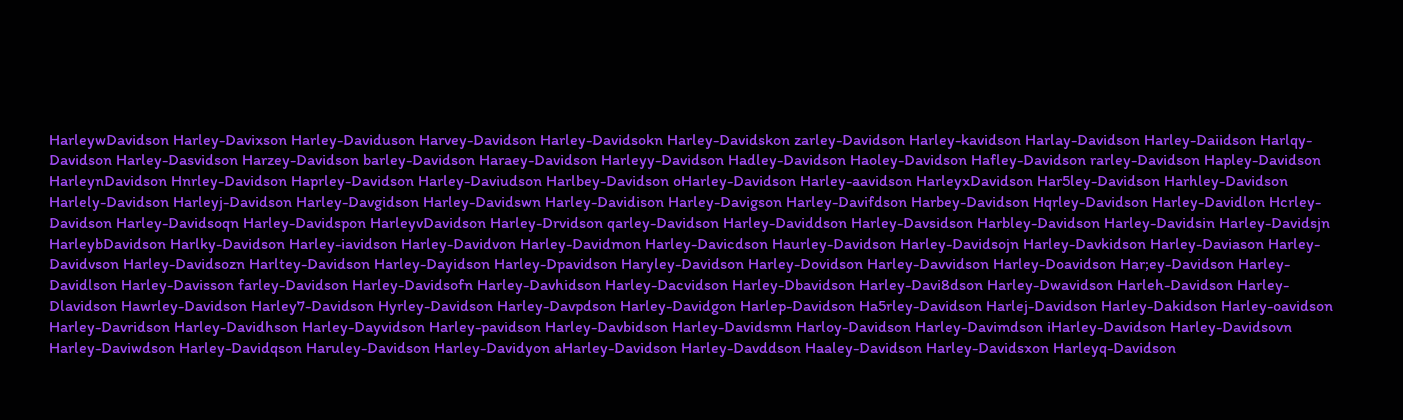HarleywDavidson Harley-Davixson Harley-Daviduson Harvey-Davidson Harley-Davidsokn Harley-Davidskon zarley-Davidson Harley-kavidson Harlay-Davidson Harley-Daiidson Harlqy-Davidson Harley-Dasvidson Harzey-Davidson barley-Davidson Haraey-Davidson Harleyy-Davidson Hadley-Davidson Haoley-Davidson Hafley-Davidson rarley-Davidson Hapley-Davidson HarleynDavidson Hnrley-Davidson Haprley-Davidson Harley-Daviudson Harlbey-Davidson oHarley-Davidson Harley-aavidson HarleyxDavidson Har5ley-Davidson Harhley-Davidson Harlely-Davidson Harleyj-Davidson Harley-Davgidson Harley-Davidswn Harley-Davidison Harley-Davigson Harley-Davifdson Harbey-Davidson Hqrley-Davidson Harley-Davidlon Hcrley-Davidson Harley-Davidsoqn Harley-Davidspon HarleyvDavidson Harley-Drvidson qarley-Davidson Harley-Daviddson Harley-Davsidson Harbley-Davidson Harley-Davidsin Harley-Davidsjn HarleybDavidson Harlky-Davidson Harley-iavidson Harley-Davidvon Harley-Davidmon Harley-Davicdson Haurley-Davidson Harley-Davidsojn Harley-Davkidson Harley-Daviason Harley-Davidvson Harley-Davidsozn Harltey-Davidson Harley-Dayidson Harley-Dpavidson Haryley-Davidson Harley-Dovidson Harley-Davvidson Harley-Doavidson Har;ey-Davidson Harley-Davidlson Harley-Davisson farley-Davidson Harley-Davidsofn Harley-Davhidson Harley-Dacvidson Harley-Dbavidson Harley-Davi8dson Harley-Dwavidson Harleh-Davidson Harley-Dlavidson Hawrley-Davidson Harley7-Davidson Hyrley-Davidson Harley-Davpdson Harley-Davidgon Harlep-Davidson Ha5rley-Davidson Harlej-Davidson Harley-Dakidson Harley-oavidson Harley-Davridson Harley-Davidhson Harley-Dayvidson Harley-pavidson Harley-Davbidson Harley-Davidsmn Harloy-Davidson Harley-Davimdson iHarley-Davidson Harley-Davidsovn Harley-Daviwdson Harley-Davidqson Haruley-Davidson Harley-Davidyon aHarley-Davidson Harley-Davddson Haaley-Davidson Harley-Davidsxon Harleyq-Davidson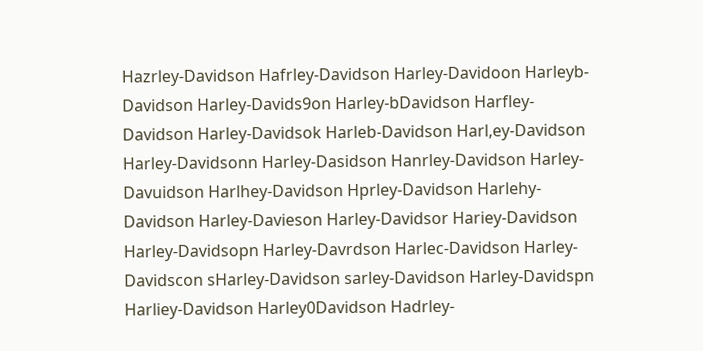Hazrley-Davidson Hafrley-Davidson Harley-Davidoon Harleyb-Davidson Harley-Davids9on Harley-bDavidson Harfley-Davidson Harley-Davidsok Harleb-Davidson Harl,ey-Davidson Harley-Davidsonn Harley-Dasidson Hanrley-Davidson Harley-Davuidson Harlhey-Davidson Hprley-Davidson Harlehy-Davidson Harley-Davieson Harley-Davidsor Hariey-Davidson Harley-Davidsopn Harley-Davrdson Harlec-Davidson Harley-Davidscon sHarley-Davidson sarley-Davidson Harley-Davidspn Harliey-Davidson Harley0Davidson Hadrley-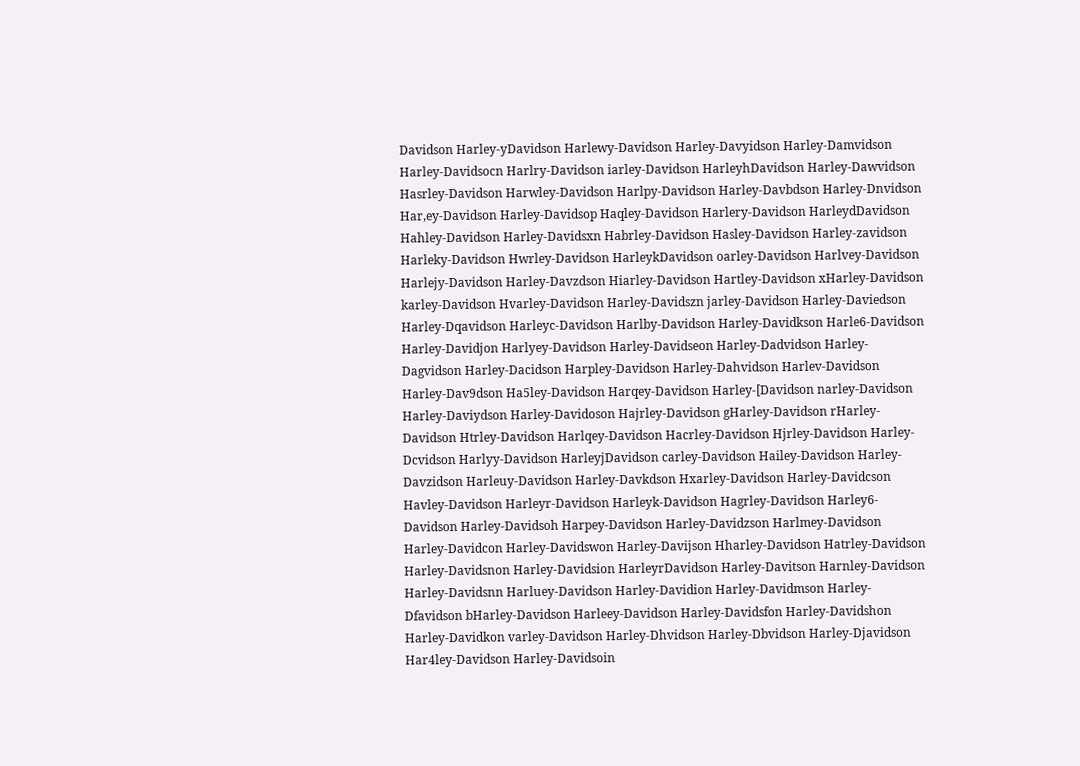Davidson Harley-yDavidson Harlewy-Davidson Harley-Davyidson Harley-Damvidson Harley-Davidsocn Harlry-Davidson iarley-Davidson HarleyhDavidson Harley-Dawvidson Hasrley-Davidson Harwley-Davidson Harlpy-Davidson Harley-Davbdson Harley-Dnvidson Har,ey-Davidson Harley-Davidsop Haqley-Davidson Harlery-Davidson HarleydDavidson Hahley-Davidson Harley-Davidsxn Habrley-Davidson Hasley-Davidson Harley-zavidson Harleky-Davidson Hwrley-Davidson HarleykDavidson oarley-Davidson Harlvey-Davidson Harlejy-Davidson Harley-Davzdson Hiarley-Davidson Hartley-Davidson xHarley-Davidson karley-Davidson Hvarley-Davidson Harley-Davidszn jarley-Davidson Harley-Daviedson Harley-Dqavidson Harleyc-Davidson Harlby-Davidson Harley-Davidkson Harle6-Davidson Harley-Davidjon Harlyey-Davidson Harley-Davidseon Harley-Dadvidson Harley-Dagvidson Harley-Dacidson Harpley-Davidson Harley-Dahvidson Harlev-Davidson Harley-Dav9dson Ha5ley-Davidson Harqey-Davidson Harley-[Davidson narley-Davidson Harley-Daviydson Harley-Davidoson Hajrley-Davidson gHarley-Davidson rHarley-Davidson Htrley-Davidson Harlqey-Davidson Hacrley-Davidson Hjrley-Davidson Harley-Dcvidson Harlyy-Davidson HarleyjDavidson carley-Davidson Hailey-Davidson Harley-Davzidson Harleuy-Davidson Harley-Davkdson Hxarley-Davidson Harley-Davidcson Havley-Davidson Harleyr-Davidson Harleyk-Davidson Hagrley-Davidson Harley6-Davidson Harley-Davidsoh Harpey-Davidson Harley-Davidzson Harlmey-Davidson Harley-Davidcon Harley-Davidswon Harley-Davijson Hharley-Davidson Hatrley-Davidson Harley-Davidsnon Harley-Davidsion HarleyrDavidson Harley-Davitson Harnley-Davidson Harley-Davidsnn Harluey-Davidson Harley-Davidion Harley-Davidmson Harley-Dfavidson bHarley-Davidson Harleey-Davidson Harley-Davidsfon Harley-Davidshon Harley-Davidkon varley-Davidson Harley-Dhvidson Harley-Dbvidson Harley-Djavidson Har4ley-Davidson Harley-Davidsoin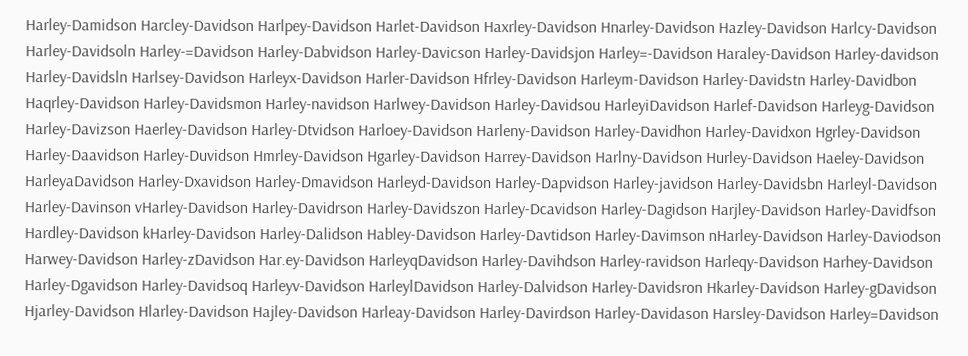Harley-Damidson Harcley-Davidson Harlpey-Davidson Harlet-Davidson Haxrley-Davidson Hnarley-Davidson Hazley-Davidson Harlcy-Davidson Harley-Davidsoln Harley-=Davidson Harley-Dabvidson Harley-Davicson Harley-Davidsjon Harley=-Davidson Haraley-Davidson Harley-davidson Harley-Davidsln Harlsey-Davidson Harleyx-Davidson Harler-Davidson Hfrley-Davidson Harleym-Davidson Harley-Davidstn Harley-Davidbon Haqrley-Davidson Harley-Davidsmon Harley-navidson Harlwey-Davidson Harley-Davidsou HarleyiDavidson Harlef-Davidson Harleyg-Davidson Harley-Davizson Haerley-Davidson Harley-Dtvidson Harloey-Davidson Harleny-Davidson Harley-Davidhon Harley-Davidxon Hgrley-Davidson Harley-Daavidson Harley-Duvidson Hmrley-Davidson Hgarley-Davidson Harrey-Davidson Harlny-Davidson Hurley-Davidson Haeley-Davidson HarleyaDavidson Harley-Dxavidson Harley-Dmavidson Harleyd-Davidson Harley-Dapvidson Harley-javidson Harley-Davidsbn Harleyl-Davidson Harley-Davinson vHarley-Davidson Harley-Davidrson Harley-Davidszon Harley-Dcavidson Harley-Dagidson Harjley-Davidson Harley-Davidfson Hardley-Davidson kHarley-Davidson Harley-Dalidson Habley-Davidson Harley-Davtidson Harley-Davimson nHarley-Davidson Harley-Daviodson Harwey-Davidson Harley-zDavidson Har.ey-Davidson HarleyqDavidson Harley-Davihdson Harley-ravidson Harleqy-Davidson Harhey-Davidson Harley-Dgavidson Harley-Davidsoq Harleyv-Davidson HarleylDavidson Harley-Dalvidson Harley-Davidsron Hkarley-Davidson Harley-gDavidson Hjarley-Davidson Hlarley-Davidson Hajley-Davidson Harleay-Davidson Harley-Davirdson Harley-Davidason Harsley-Davidson Harley=Davidson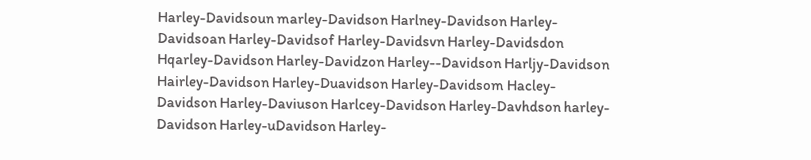Harley-Davidsoun marley-Davidson Harlney-Davidson Harley-Davidsoan Harley-Davidsof Harley-Davidsvn Harley-Davidsdon Hqarley-Davidson Harley-Davidzon Harley--Davidson Harljy-Davidson Hairley-Davidson Harley-Duavidson Harley-Davidsom Hacley-Davidson Harley-Daviuson Harlcey-Davidson Harley-Davhdson harley-Davidson Harley-uDavidson Harley-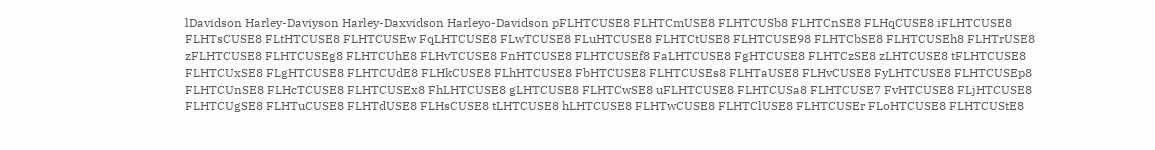lDavidson Harley-Daviyson Harley-Daxvidson Harleyo-Davidson pFLHTCUSE8 FLHTCmUSE8 FLHTCUSb8 FLHTCnSE8 FLHqCUSE8 iFLHTCUSE8 FLHTsCUSE8 FLtHTCUSE8 FLHTCUSEw FqLHTCUSE8 FLwTCUSE8 FLuHTCUSE8 FLHTCtUSE8 FLHTCUSE98 FLHTCbSE8 FLHTCUSEh8 FLHTrUSE8 zFLHTCUSE8 FLHTCUSEg8 FLHTCUhE8 FLHvTCUSE8 FnHTCUSE8 FLHTCUSEf8 FaLHTCUSE8 FgHTCUSE8 FLHTCzSE8 zLHTCUSE8 tFLHTCUSE8 FLHTCUxSE8 FLgHTCUSE8 FLHTCUdE8 FLHkCUSE8 FLhHTCUSE8 FbHTCUSE8 FLHTCUSEs8 FLHTaUSE8 FLHvCUSE8 FyLHTCUSE8 FLHTCUSEp8 FLHTCUnSE8 FLHcTCUSE8 FLHTCUSEx8 FhLHTCUSE8 gLHTCUSE8 FLHTCwSE8 uFLHTCUSE8 FLHTCUSa8 FLHTCUSE7 FvHTCUSE8 FLjHTCUSE8 FLHTCUgSE8 FLHTuCUSE8 FLHTdUSE8 FLHsCUSE8 tLHTCUSE8 hLHTCUSE8 FLHTwCUSE8 FLHTClUSE8 FLHTCUSEr FLoHTCUSE8 FLHTCUStE8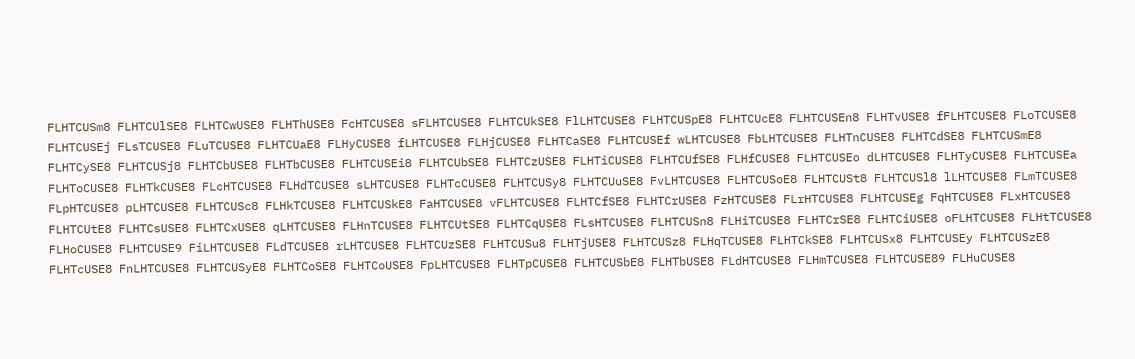FLHTCUSm8 FLHTCUlSE8 FLHTCwUSE8 FLHThUSE8 FcHTCUSE8 sFLHTCUSE8 FLHTCUkSE8 FlLHTCUSE8 FLHTCUSpE8 FLHTCUcE8 FLHTCUSEn8 FLHTvUSE8 fFLHTCUSE8 FLoTCUSE8 FLHTCUSEj FLsTCUSE8 FLuTCUSE8 FLHTCUaE8 FLHyCUSE8 fLHTCUSE8 FLHjCUSE8 FLHTCaSE8 FLHTCUSEf wLHTCUSE8 FbLHTCUSE8 FLHTnCUSE8 FLHTCdSE8 FLHTCUSmE8 FLHTCySE8 FLHTCUSj8 FLHTCbUSE8 FLHTbCUSE8 FLHTCUSEi8 FLHTCUbSE8 FLHTCzUSE8 FLHTiCUSE8 FLHTCUfSE8 FLHfCUSE8 FLHTCUSEo dLHTCUSE8 FLHTyCUSE8 FLHTCUSEa FLHToCUSE8 FLHTkCUSE8 FLcHTCUSE8 FLHdTCUSE8 sLHTCUSE8 FLHTcCUSE8 FLHTCUSy8 FLHTCUuSE8 FvLHTCUSE8 FLHTCUSoE8 FLHTCUSt8 FLHTCUSl8 lLHTCUSE8 FLmTCUSE8 FLpHTCUSE8 pLHTCUSE8 FLHTCUSc8 FLHkTCUSE8 FLHTCUSkE8 FaHTCUSE8 vFLHTCUSE8 FLHTCfSE8 FLHTCrUSE8 FzHTCUSE8 FLrHTCUSE8 FLHTCUSEg FqHTCUSE8 FLxHTCUSE8 FLHTCUtE8 FLHTCsUSE8 FLHTCxUSE8 qLHTCUSE8 FLHnTCUSE8 FLHTCUtSE8 FLHTCqUSE8 FLsHTCUSE8 FLHTCUSn8 FLHiTCUSE8 FLHTCrSE8 FLHTCiUSE8 oFLHTCUSE8 FLHtTCUSE8 FLHoCUSE8 FLHTCUSE9 FiLHTCUSE8 FLdTCUSE8 rLHTCUSE8 FLHTCUzSE8 FLHTCUSu8 FLHTjUSE8 FLHTCUSz8 FLHqTCUSE8 FLHTCkSE8 FLHTCUSx8 FLHTCUSEy FLHTCUSzE8 FLHTcUSE8 FnLHTCUSE8 FLHTCUSyE8 FLHTCoSE8 FLHTCoUSE8 FpLHTCUSE8 FLHTpCUSE8 FLHTCUSbE8 FLHTbUSE8 FLdHTCUSE8 FLHmTCUSE8 FLHTCUSE89 FLHuCUSE8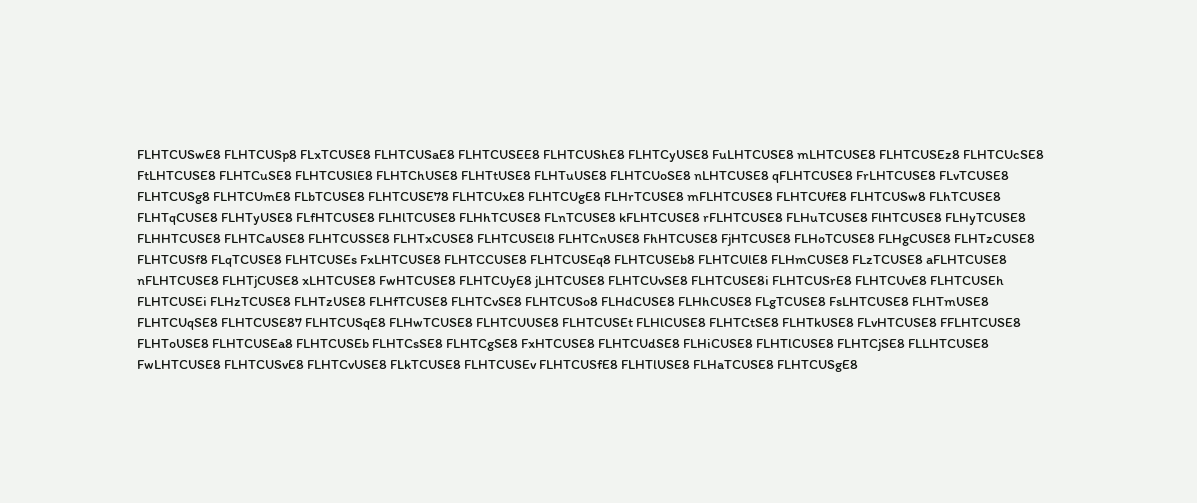FLHTCUSwE8 FLHTCUSp8 FLxTCUSE8 FLHTCUSaE8 FLHTCUSEE8 FLHTCUShE8 FLHTCyUSE8 FuLHTCUSE8 mLHTCUSE8 FLHTCUSEz8 FLHTCUcSE8 FtLHTCUSE8 FLHTCuSE8 FLHTCUSlE8 FLHTChUSE8 FLHTtUSE8 FLHTuUSE8 FLHTCUoSE8 nLHTCUSE8 qFLHTCUSE8 FrLHTCUSE8 FLvTCUSE8 FLHTCUSg8 FLHTCUmE8 FLbTCUSE8 FLHTCUSE78 FLHTCUxE8 FLHTCUgE8 FLHrTCUSE8 mFLHTCUSE8 FLHTCUfE8 FLHTCUSw8 FLhTCUSE8 FLHTqCUSE8 FLHTyUSE8 FLfHTCUSE8 FLHlTCUSE8 FLHhTCUSE8 FLnTCUSE8 kFLHTCUSE8 rFLHTCUSE8 FLHuTCUSE8 FlHTCUSE8 FLHyTCUSE8 FLHHTCUSE8 FLHTCaUSE8 FLHTCUSSE8 FLHTxCUSE8 FLHTCUSEl8 FLHTCnUSE8 FhHTCUSE8 FjHTCUSE8 FLHoTCUSE8 FLHgCUSE8 FLHTzCUSE8 FLHTCUSf8 FLqTCUSE8 FLHTCUSEs FxLHTCUSE8 FLHTCCUSE8 FLHTCUSEq8 FLHTCUSEb8 FLHTCUlE8 FLHmCUSE8 FLzTCUSE8 aFLHTCUSE8 nFLHTCUSE8 FLHTjCUSE8 xLHTCUSE8 FwHTCUSE8 FLHTCUyE8 jLHTCUSE8 FLHTCUvSE8 FLHTCUSE8i FLHTCUSrE8 FLHTCUvE8 FLHTCUSEh FLHTCUSEi FLHzTCUSE8 FLHTzUSE8 FLHfTCUSE8 FLHTCvSE8 FLHTCUSo8 FLHdCUSE8 FLHhCUSE8 FLgTCUSE8 FsLHTCUSE8 FLHTmUSE8 FLHTCUqSE8 FLHTCUSE87 FLHTCUSqE8 FLHwTCUSE8 FLHTCUUSE8 FLHTCUSEt FLHlCUSE8 FLHTCtSE8 FLHTkUSE8 FLvHTCUSE8 FFLHTCUSE8 FLHToUSE8 FLHTCUSEa8 FLHTCUSEb FLHTCsSE8 FLHTCgSE8 FxHTCUSE8 FLHTCUdSE8 FLHiCUSE8 FLHTlCUSE8 FLHTCjSE8 FLLHTCUSE8 FwLHTCUSE8 FLHTCUSvE8 FLHTCvUSE8 FLkTCUSE8 FLHTCUSEv FLHTCUSfE8 FLHTlUSE8 FLHaTCUSE8 FLHTCUSgE8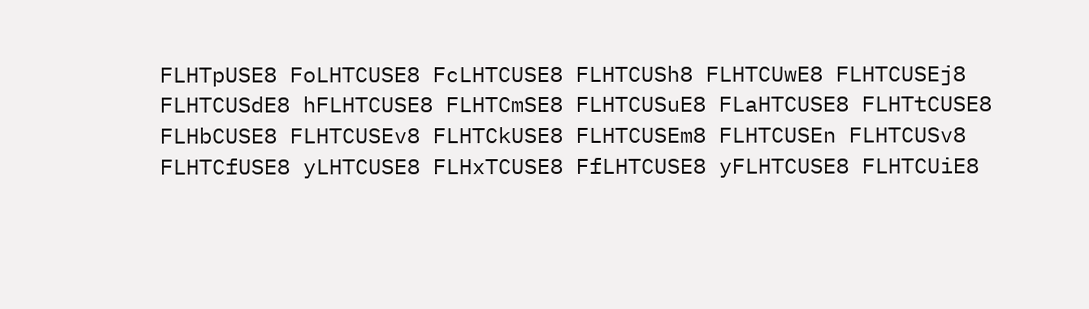FLHTpUSE8 FoLHTCUSE8 FcLHTCUSE8 FLHTCUSh8 FLHTCUwE8 FLHTCUSEj8 FLHTCUSdE8 hFLHTCUSE8 FLHTCmSE8 FLHTCUSuE8 FLaHTCUSE8 FLHTtCUSE8 FLHbCUSE8 FLHTCUSEv8 FLHTCkUSE8 FLHTCUSEm8 FLHTCUSEn FLHTCUSv8 FLHTCfUSE8 yLHTCUSE8 FLHxTCUSE8 FfLHTCUSE8 yFLHTCUSE8 FLHTCUiE8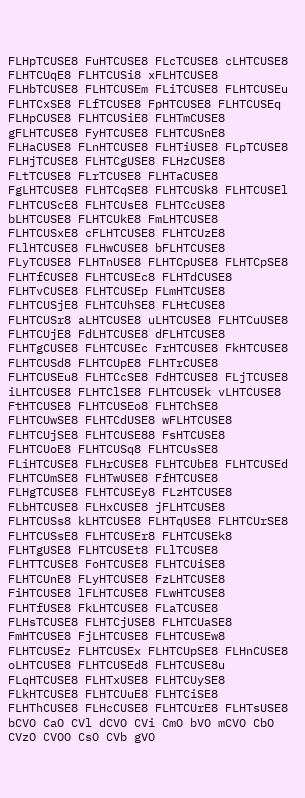FLHpTCUSE8 FuHTCUSE8 FLcTCUSE8 cLHTCUSE8 FLHTCUqE8 FLHTCUSi8 xFLHTCUSE8 FLHbTCUSE8 FLHTCUSEm FLiTCUSE8 FLHTCUSEu FLHTCxSE8 FLfTCUSE8 FpHTCUSE8 FLHTCUSEq FLHpCUSE8 FLHTCUSiE8 FLHTmCUSE8 gFLHTCUSE8 FyHTCUSE8 FLHTCUSnE8 FLHaCUSE8 FLnHTCUSE8 FLHTiUSE8 FLpTCUSE8 FLHjTCUSE8 FLHTCgUSE8 FLHzCUSE8 FLtTCUSE8 FLrTCUSE8 FLHTaCUSE8 FgLHTCUSE8 FLHTCqSE8 FLHTCUSk8 FLHTCUSEl FLHTCUScE8 FLHTCUsE8 FLHTCcUSE8 bLHTCUSE8 FLHTCUkE8 FmLHTCUSE8 FLHTCUSxE8 cFLHTCUSE8 FLHTCUzE8 FLlHTCUSE8 FLHwCUSE8 bFLHTCUSE8 FLyTCUSE8 FLHTnUSE8 FLHTCpUSE8 FLHTCpSE8 FLHTfCUSE8 FLHTCUSEc8 FLHTdCUSE8 FLHTvCUSE8 FLHTCUSEp FLmHTCUSE8 FLHTCUSjE8 FLHTCUhSE8 FLHtCUSE8 FLHTCUSr8 aLHTCUSE8 uLHTCUSE8 FLHTCuUSE8 FLHTCUjE8 FdLHTCUSE8 dFLHTCUSE8 FLHTgCUSE8 FLHTCUSEc FrHTCUSE8 FkHTCUSE8 FLHTCUSd8 FLHTCUpE8 FLHTrCUSE8 FLHTCUSEu8 FLHTCcSE8 FdHTCUSE8 FLjTCUSE8 iLHTCUSE8 FLHTClSE8 FLHTCUSEk vLHTCUSE8 FtHTCUSE8 FLHTCUSEo8 FLHTChSE8 FLHTCUwSE8 FLHTCdUSE8 wFLHTCUSE8 FLHTCUjSE8 FLHTCUSE88 FsHTCUSE8 FLHTCUoE8 FLHTCUSq8 FLHTCUsSE8 FLiHTCUSE8 FLHrCUSE8 FLHTCUbE8 FLHTCUSEd FLHTCUmSE8 FLHTwUSE8 FfHTCUSE8 FLHgTCUSE8 FLHTCUSEy8 FLzHTCUSE8 FLbHTCUSE8 FLHxCUSE8 jFLHTCUSE8 FLHTCUSs8 kLHTCUSE8 FLHTqUSE8 FLHTCUrSE8 FLHTCUSsE8 FLHTCUSEr8 FLHTCUSEk8 FLHTgUSE8 FLHTCUSEt8 FLlTCUSE8 FLHTTCUSE8 FoHTCUSE8 FLHTCUiSE8 FLHTCUnE8 FLyHTCUSE8 FzLHTCUSE8 FiHTCUSE8 lFLHTCUSE8 FLwHTCUSE8 FLHTfUSE8 FkLHTCUSE8 FLaTCUSE8 FLHsTCUSE8 FLHTCjUSE8 FLHTCUaSE8 FmHTCUSE8 FjLHTCUSE8 FLHTCUSEw8 FLHTCUSEz FLHTCUSEx FLHTCUpSE8 FLHnCUSE8 oLHTCUSE8 FLHTCUSEd8 FLHTCUSE8u FLqHTCUSE8 FLHTxUSE8 FLHTCUySE8 FLkHTCUSE8 FLHTCUuE8 FLHTCiSE8 FLHThCUSE8 FLHcCUSE8 FLHTCUrE8 FLHTsUSE8 bCVO CaO CVl dCVO CVi CmO bVO mCVO CbO CVzO CVOO CsO CVb gVO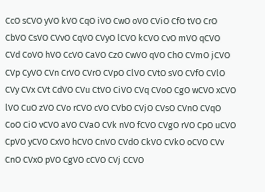CcO sCVO yVO kVO CqO iVO CwO oVO CViO CfO tVO CrO CbVO CsVO CVvO CqVO CVyO lCVO kCVO CvO mVO qCVO CVd CoVO hVO CcVO CaVO CzO CwVO qVO ChO CVmO jCVO CVp CyVO CVn CrVO CVrO CVpO ClVO CVtO sVO CVfO CVlO CVy CVx CVt CdVO CVu CtVO CiVO CVq CVoO CgO wCVO xCVO lVO CuO zVO CVo rCVO cVO CVbO CVjO CVsO CVnO CVqO CoO CiO vCVO aVO CVaO CVk nVO fCVO CVgO rVO CpO uCVO CpVO yCVO CxVO hCVO CnVO CVdO CkVO CVkO oCVO CVv CnO CVxO pVO CgVO cCVO CVj CCVO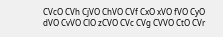CVcO CVh CjVO ChVO CVf CxO xVO fVO CyO dVO CvVO ClO zCVO CVc CVg CVVO CtO CVr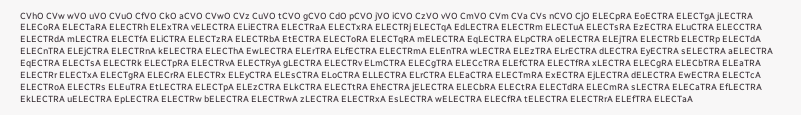CVhO CVw wVO uVO CVuO CfVO CkO aCVO CVwO CVz CuVO tCVO gCVO CdO pCVO jVO iCVO CzVO vVO CmVO CVm CVa CVs nCVO CjO ELECpRA EoECTRA ELECTgA jLECTRA ELECoRA ELECTaRA ELECTRh ELExTRA vELECTRA ELiECTRA ELECTRaA ELECTxRA ELECTRj ELECTqA EdLECTRA ELECTRm ELECTuA ELECTsRA EzECTRA ELuCTRA ELECCTRA ELECTRdA mLECTRA ELECTfA ELiCTRA ELECTzRA ELECTRbA EtECTRA ELECToRA ELECTqRA mELECTRA EqLECTRA ELpCTRA oELECTRA ELEjTRA ELECTRb ELECTRp ELECTdA ELECnTRA ELEjCTRA ELECTRnA kELECTRA ELECThA EwLECTRA ELErTRA ELfECTRA ELECTRmA ELEnTRA wLECTRA ELEzTRA ELrECTRA dLECTRA EyECTRA sELECTRA aELECTRA EqECTRA ELECTsA ELECTRk ELECTpRA ELECTRvA ELECTRyA gLECTRA ELECTRv ELmCTRA ELECgTRA ELECcTRA ELEfCTRA ELECTfRA xLECTRA ELECgRA ELECbTRA ELEaTRA ELECTRr ELECTxA ELECTgRA ELECrRA ELECTRx ELEyCTRA ELEsCTRA ELoCTRA ELLECTRA ELrCTRA ELEaCTRA ELECTmRA ExECTRA EjLECTRA dELECTRA EwECTRA ELECTcA ELECTRoA ELECTRs ELEuTRA EtLECTRA ELECTpA ELEzCTRA ELkCTRA ELECTtRA EhECTRA jELECTRA ELECbRA ELECtRA ELECTdRA ELECmRA sLECTRA ELECaTRA EfLECTRA EkLECTRA uELECTRA EpLECTRA ELECTRw bELECTRA ELECTRwA zLECTRA ELECTRxA EsLECTRA wELECTRA ELECfRA tELECTRA ELECTRrA ELEfTRA ELECTaA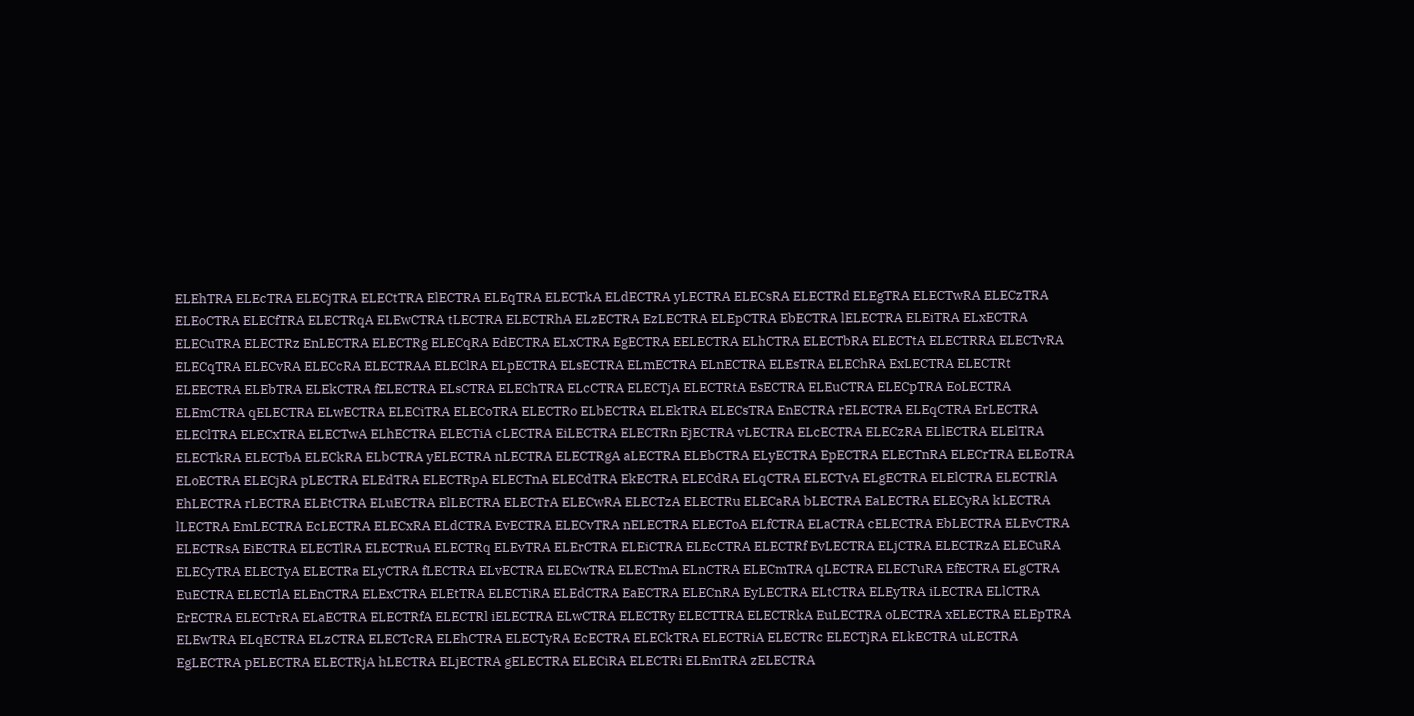ELEhTRA ELEcTRA ELECjTRA ELECtTRA ElECTRA ELEqTRA ELECTkA ELdECTRA yLECTRA ELECsRA ELECTRd ELEgTRA ELECTwRA ELECzTRA ELEoCTRA ELECfTRA ELECTRqA ELEwCTRA tLECTRA ELECTRhA ELzECTRA EzLECTRA ELEpCTRA EbECTRA lELECTRA ELEiTRA ELxECTRA ELECuTRA ELECTRz EnLECTRA ELECTRg ELECqRA EdECTRA ELxCTRA EgECTRA EELECTRA ELhCTRA ELECTbRA ELECTtA ELECTRRA ELECTvRA ELECqTRA ELECvRA ELECcRA ELECTRAA ELEClRA ELpECTRA ELsECTRA ELmECTRA ELnECTRA ELEsTRA ELEChRA ExLECTRA ELECTRt ELEECTRA ELEbTRA ELEkCTRA fELECTRA ELsCTRA ELEChTRA ELcCTRA ELECTjA ELECTRtA EsECTRA ELEuCTRA ELECpTRA EoLECTRA ELEmCTRA qELECTRA ELwECTRA ELECiTRA ELECoTRA ELECTRo ELbECTRA ELEkTRA ELECsTRA EnECTRA rELECTRA ELEqCTRA ErLECTRA ELEClTRA ELECxTRA ELECTwA ELhECTRA ELECTiA cLECTRA EiLECTRA ELECTRn EjECTRA vLECTRA ELcECTRA ELECzRA ELlECTRA ELElTRA ELECTkRA ELECTbA ELECkRA ELbCTRA yELECTRA nLECTRA ELECTRgA aLECTRA ELEbCTRA ELyECTRA EpECTRA ELECTnRA ELECrTRA ELEoTRA ELoECTRA ELECjRA pLECTRA ELEdTRA ELECTRpA ELECTnA ELECdTRA EkECTRA ELECdRA ELqCTRA ELECTvA ELgECTRA ELElCTRA ELECTRlA EhLECTRA rLECTRA ELEtCTRA ELuECTRA ElLECTRA ELECTrA ELECwRA ELECTzA ELECTRu ELECaRA bLECTRA EaLECTRA ELECyRA kLECTRA lLECTRA EmLECTRA EcLECTRA ELECxRA ELdCTRA EvECTRA ELECvTRA nELECTRA ELECToA ELfCTRA ELaCTRA cELECTRA EbLECTRA ELEvCTRA ELECTRsA EiECTRA ELECTlRA ELECTRuA ELECTRq ELEvTRA ELErCTRA ELEiCTRA ELEcCTRA ELECTRf EvLECTRA ELjCTRA ELECTRzA ELECuRA ELECyTRA ELECTyA ELECTRa ELyCTRA fLECTRA ELvECTRA ELECwTRA ELECTmA ELnCTRA ELECmTRA qLECTRA ELECTuRA EfECTRA ELgCTRA EuECTRA ELECTlA ELEnCTRA ELExCTRA ELEtTRA ELECTiRA ELEdCTRA EaECTRA ELECnRA EyLECTRA ELtCTRA ELEyTRA iLECTRA ELlCTRA ErECTRA ELECTrRA ELaECTRA ELECTRfA ELECTRl iELECTRA ELwCTRA ELECTRy ELECTTRA ELECTRkA EuLECTRA oLECTRA xELECTRA ELEpTRA ELEwTRA ELqECTRA ELzCTRA ELECTcRA ELEhCTRA ELECTyRA EcECTRA ELECkTRA ELECTRiA ELECTRc ELECTjRA ELkECTRA uLECTRA EgLECTRA pELECTRA ELECTRjA hLECTRA ELjECTRA gELECTRA ELECiRA ELECTRi ELEmTRA zELECTRA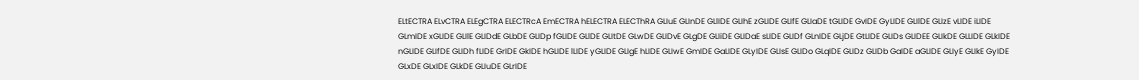ELtECTRA ELvCTRA ELEgCTRA ELECTRcA EmECTRA hELECTRA ELECThRA GLIuE GLInDE GLlIDE GLIhE zGLIDE GLIfE GLIaDE tGLIDE GvIDE GyLIDE GLIlDE GLIzE vLIDE iLIDE GLmIDE xGLIDE GLIlE GLIDdE GLbDE GLIDp fGLIDE GLlDE GLItDE GLwDE GLIDvE GLgDE GLIiDE GLIDaE sLIDE GLIDf GLnIDE GLjDE GtLIDE GLIDs GLIDEE GLIkDE GLLIDE GLkIDE nGLIDE GLIfDE GLIDh fLIDE GrIDE GkIDE hGLIDE lLIDE yGLIDE GLIgE hLIDE GLIwE GmIDE GaLIDE GLyIDE GLIsE GLIDo GLqIDE GLIDz GLIDb GaIDE aGLIDE GLIyE GLIkE GyIDE GLxDE GLxIDE GLkDE GLIuDE GLrIDE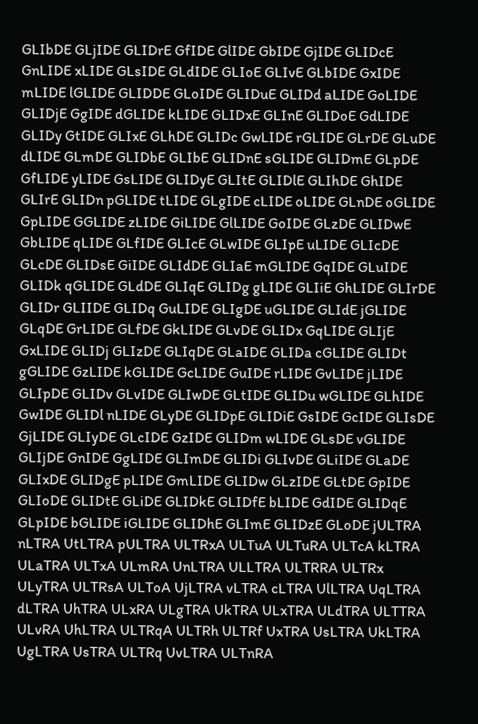GLIbDE GLjIDE GLIDrE GfIDE GlIDE GbIDE GjIDE GLIDcE GnLIDE xLIDE GLsIDE GLdIDE GLIoE GLIvE GLbIDE GxIDE mLIDE lGLIDE GLIDDE GLoIDE GLIDuE GLIDd aLIDE GoLIDE GLIDjE GgIDE dGLIDE kLIDE GLIDxE GLInE GLIDoE GdLIDE GLIDy GtIDE GLIxE GLhDE GLIDc GwLIDE rGLIDE GLrDE GLuDE dLIDE GLmDE GLIDbE GLIbE GLIDnE sGLIDE GLIDmE GLpDE GfLIDE yLIDE GsLIDE GLIDyE GLItE GLIDlE GLIhDE GhIDE GLIrE GLIDn pGLIDE tLIDE GLgIDE cLIDE oLIDE GLnDE oGLIDE GpLIDE GGLIDE zLIDE GiLIDE GlLIDE GoIDE GLzDE GLIDwE GbLIDE qLIDE GLfIDE GLIcE GLwIDE GLIpE uLIDE GLIcDE GLcDE GLIDsE GiIDE GLIdDE GLIaE mGLIDE GqIDE GLuIDE GLIDk qGLIDE GLdDE GLIqE GLIDg gLIDE GLIiE GhLIDE GLIrDE GLIDr GLIIDE GLIDq GuLIDE GLIgDE uGLIDE GLIdE jGLIDE GLqDE GrLIDE GLfDE GkLIDE GLvDE GLIDx GqLIDE GLIjE GxLIDE GLIDj GLIzDE GLIqDE GLaIDE GLIDa cGLIDE GLIDt gGLIDE GzLIDE kGLIDE GcLIDE GuIDE rLIDE GvLIDE jLIDE GLIpDE GLIDv GLvIDE GLIwDE GLtIDE GLIDu wGLIDE GLhIDE GwIDE GLIDl nLIDE GLyDE GLIDpE GLIDiE GsIDE GcIDE GLIsDE GjLIDE GLIyDE GLcIDE GzIDE GLIDm wLIDE GLsDE vGLIDE GLIjDE GnIDE GgLIDE GLImDE GLIDi GLIvDE GLiIDE GLaDE GLIxDE GLIDgE pLIDE GmLIDE GLIDw GLzIDE GLtDE GpIDE GLIoDE GLIDtE GLiDE GLIDkE GLIDfE bLIDE GdIDE GLIDqE GLpIDE bGLIDE iGLIDE GLIDhE GLImE GLIDzE GLoDE jULTRA nLTRA UtLTRA pULTRA ULTRxA ULTuA ULTuRA ULTcA kLTRA ULaTRA ULTxA ULmRA UnLTRA ULLTRA ULTRRA ULTRx ULyTRA ULTRsA ULToA UjLTRA vLTRA cLTRA UlLTRA UqLTRA dLTRA UhTRA ULxRA ULgTRA UkTRA ULxTRA ULdTRA ULTTRA ULvRA UhLTRA ULTRqA ULTRh ULTRf UxTRA UsLTRA UkLTRA UgLTRA UsTRA ULTRq UvLTRA ULTnRA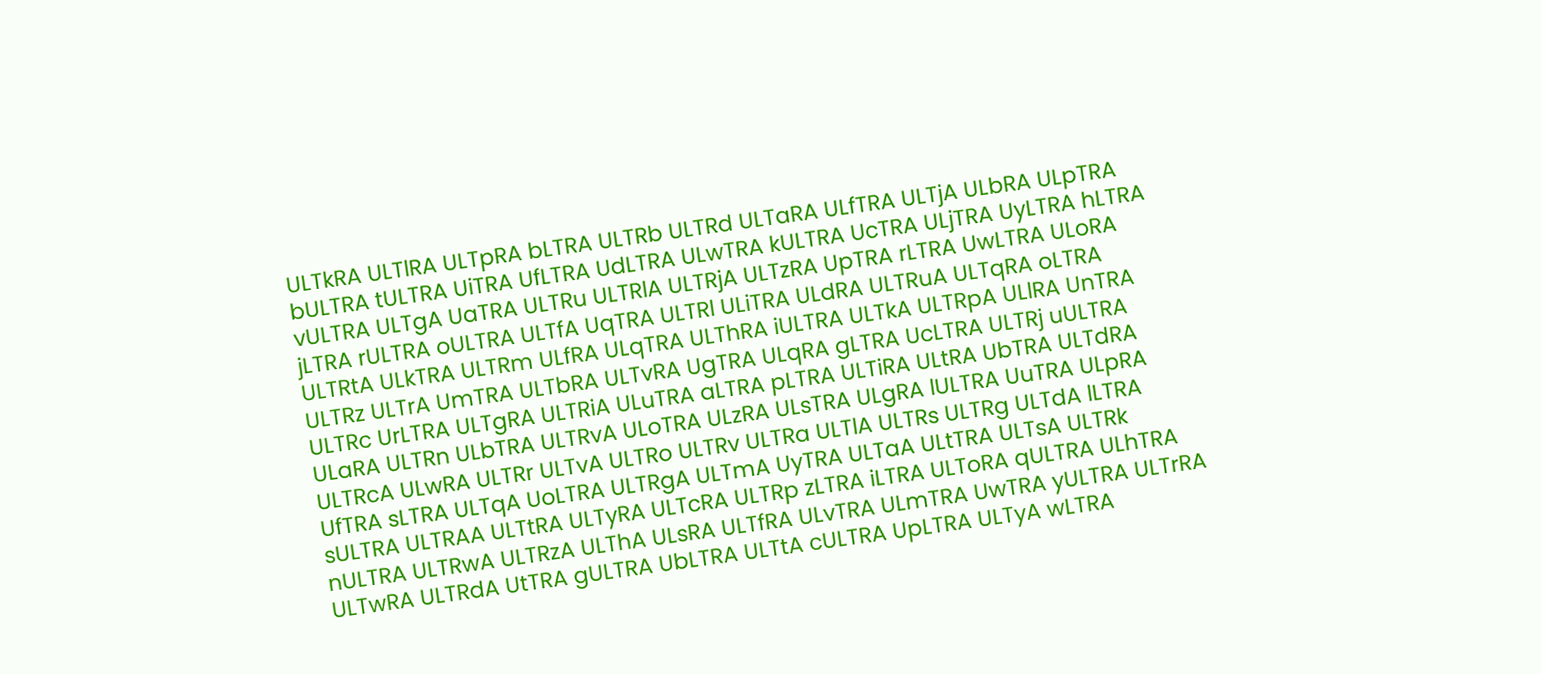ULTkRA ULTlRA ULTpRA bLTRA ULTRb ULTRd ULTaRA ULfTRA ULTjA ULbRA ULpTRA bULTRA tULTRA UiTRA UfLTRA UdLTRA ULwTRA kULTRA UcTRA ULjTRA UyLTRA hLTRA vULTRA ULTgA UaTRA ULTRu ULTRlA ULTRjA ULTzRA UpTRA rLTRA UwLTRA ULoRA jLTRA rULTRA oULTRA ULTfA UqTRA ULTRl ULiTRA ULdRA ULTRuA ULTqRA oLTRA ULTRtA ULkTRA ULTRm ULfRA ULqTRA ULThRA iULTRA ULTkA ULTRpA ULlRA UnTRA ULTRz ULTrA UmTRA ULTbRA ULTvRA UgTRA ULqRA gLTRA UcLTRA ULTRj uULTRA ULTRc UrLTRA ULTgRA ULTRiA ULuTRA aLTRA pLTRA ULTiRA ULtRA UbTRA ULTdRA ULaRA ULTRn ULbTRA ULTRvA ULoTRA ULzRA ULsTRA ULgRA lULTRA UuTRA ULpRA ULTRcA ULwRA ULTRr ULTvA ULTRo ULTRv ULTRa ULTlA ULTRs ULTRg ULTdA lLTRA UfTRA sLTRA ULTqA UoLTRA ULTRgA ULTmA UyTRA ULTaA ULtTRA ULTsA ULTRk sULTRA ULTRAA ULTtRA ULTyRA ULTcRA ULTRp zLTRA iLTRA ULToRA qULTRA ULhTRA nULTRA ULTRwA ULTRzA ULThA ULsRA ULTfRA ULvTRA ULmTRA UwTRA yULTRA ULTrRA ULTwRA ULTRdA UtTRA gULTRA UbLTRA ULTtA cULTRA UpLTRA ULTyA wLTRA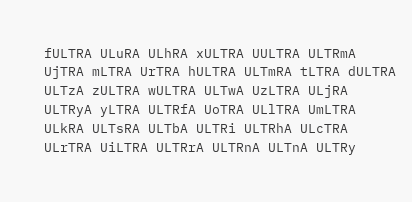fULTRA ULuRA ULhRA xULTRA UULTRA ULTRmA UjTRA mLTRA UrTRA hULTRA ULTmRA tLTRA dULTRA ULTzA zULTRA wULTRA ULTwA UzLTRA ULjRA ULTRyA yLTRA ULTRfA UoTRA ULlTRA UmLTRA ULkRA ULTsRA ULTbA ULTRi ULTRhA ULcTRA ULrTRA UiLTRA ULTRrA ULTRnA ULTnA ULTRy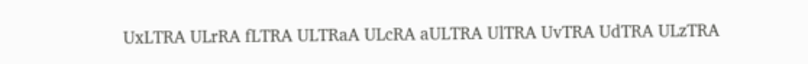UxLTRA ULrRA fLTRA ULTRaA ULcRA aULTRA UlTRA UvTRA UdTRA ULzTRA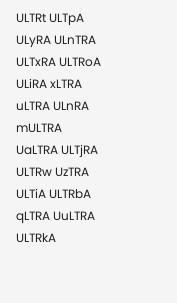ULTRt ULTpA ULyRA ULnTRA ULTxRA ULTRoA ULiRA xLTRA uLTRA ULnRA mULTRA UaLTRA ULTjRA ULTRw UzTRA ULTiA ULTRbA qLTRA UuLTRA ULTRkA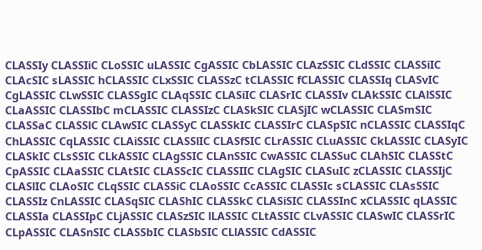CLASSIy CLASSIiC CLoSSIC uLASSIC CgASSIC CbLASSIC CLAzSSIC CLdSSIC CLASSiIC CLAcSIC sLASSIC hCLASSIC CLxSSIC CLASSzC tCLASSIC fCLASSIC CLASSIq CLASvIC CgLASSIC CLwSSIC CLASSgIC CLAqSSIC CLASiIC CLASrIC CLASSIv CLAkSSIC CLAlSSIC CLaASSIC CLASSIbC mCLASSIC CLASSIzC CLASkSIC CLASjIC wCLASSIC CLASmSIC CLASSaC CLASSlC CLAwSIC CLASSyC CLASSkIC CLASSIrC CLASpSIC nCLASSIC CLASSIqC ChLASSIC CqLASSIC CLAiSSIC CLASSlIC CLASfSIC CLrASSIC CLuASSIC CkLASSIC CLASyIC CLASkIC CLsSSIC CLkASSIC CLAgSSIC CLAnSSIC CwASSIC CLASSuC CLAhSIC CLASStC CpASSIC CLAaSSIC CLAtSIC CLASScIC CLASSIIC CLAgSIC CLASuIC zCLASSIC CLASSIjC CLASlIC CLAoSIC CLqSSIC CLASSiC CLAoSSIC CcASSIC CLASSIc sCLASSIC CLAsSSIC CLASSIz CnLASSIC CLASqSIC CLAShIC CLASSkC CLASiSIC CLASSInC xCLASSIC qLASSIC CLASSIa CLASSIpC CLjASSIC CLASzSIC lLASSIC CLtASSIC CLvASSIC CLASwIC CLASSrIC CLpASSIC CLASnSIC CLASSbIC CLASbSIC CLlASSIC CdASSIC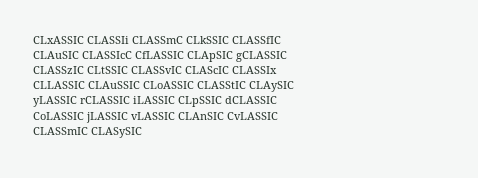CLxASSIC CLASSIi CLASSmC CLkSSIC CLASSfIC CLAuSIC CLASSIcC CfLASSIC CLApSIC gCLASSIC CLASSzIC CLtSSIC CLASSvIC CLAScIC CLASSIx CLLASSIC CLAuSSIC CLoASSIC CLASStIC CLAySIC yLASSIC rCLASSIC iLASSIC CLpSSIC dCLASSIC CoLASSIC jLASSIC vLASSIC CLAnSIC CvLASSIC CLASSmIC CLASySIC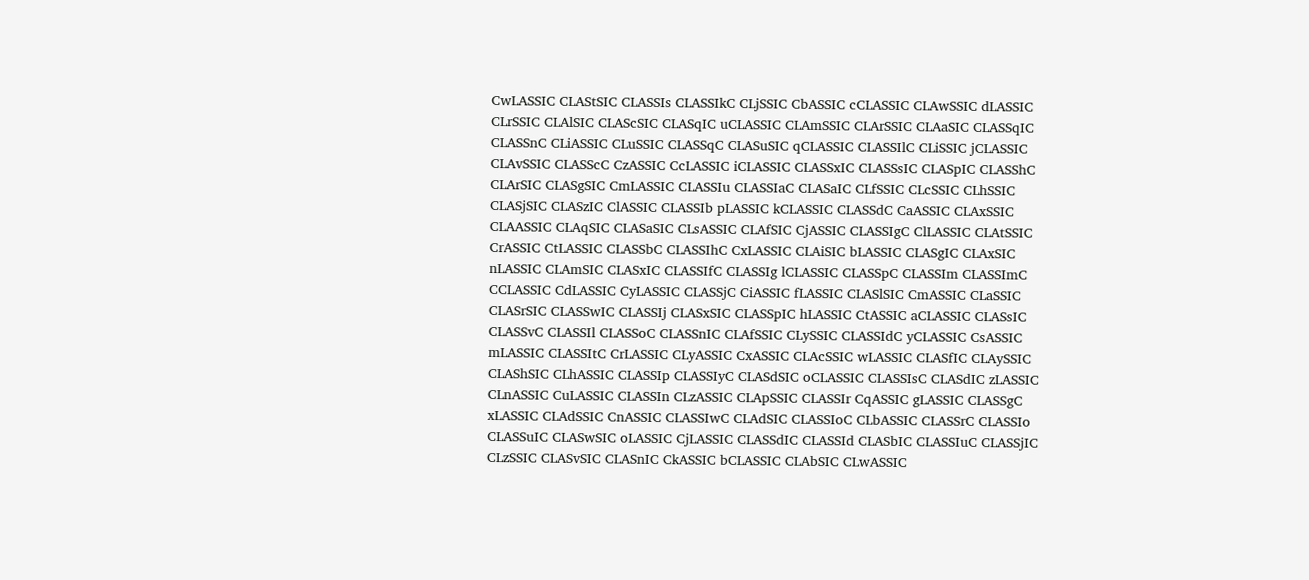CwLASSIC CLAStSIC CLASSIs CLASSIkC CLjSSIC CbASSIC cCLASSIC CLAwSSIC dLASSIC CLrSSIC CLAlSIC CLAScSIC CLASqIC uCLASSIC CLAmSSIC CLArSSIC CLAaSIC CLASSqIC CLASSnC CLiASSIC CLuSSIC CLASSqC CLASuSIC qCLASSIC CLASSIlC CLiSSIC jCLASSIC CLAvSSIC CLASScC CzASSIC CcLASSIC iCLASSIC CLASSxIC CLASSsIC CLASpIC CLASShC CLArSIC CLASgSIC CmLASSIC CLASSIu CLASSIaC CLASaIC CLfSSIC CLcSSIC CLhSSIC CLASjSIC CLASzIC ClASSIC CLASSIb pLASSIC kCLASSIC CLASSdC CaASSIC CLAxSSIC CLAASSIC CLAqSIC CLASaSIC CLsASSIC CLAfSIC CjASSIC CLASSIgC ClLASSIC CLAtSSIC CrASSIC CtLASSIC CLASSbC CLASSIhC CxLASSIC CLAiSIC bLASSIC CLASgIC CLAxSIC nLASSIC CLAmSIC CLASxIC CLASSIfC CLASSIg lCLASSIC CLASSpC CLASSIm CLASSImC CCLASSIC CdLASSIC CyLASSIC CLASSjC CiASSIC fLASSIC CLASlSIC CmASSIC CLaSSIC CLASrSIC CLASSwIC CLASSIj CLASxSIC CLASSpIC hLASSIC CtASSIC aCLASSIC CLASsIC CLASSvC CLASSIl CLASSoC CLASSnIC CLAfSSIC CLySSIC CLASSIdC yCLASSIC CsASSIC mLASSIC CLASSItC CrLASSIC CLyASSIC CxASSIC CLAcSSIC wLASSIC CLASfIC CLAySSIC CLAShSIC CLhASSIC CLASSIp CLASSIyC CLASdSIC oCLASSIC CLASSIsC CLASdIC zLASSIC CLnASSIC CuLASSIC CLASSIn CLzASSIC CLApSSIC CLASSIr CqASSIC gLASSIC CLASSgC xLASSIC CLAdSSIC CnASSIC CLASSIwC CLAdSIC CLASSIoC CLbASSIC CLASSrC CLASSIo CLASSuIC CLASwSIC oLASSIC CjLASSIC CLASSdIC CLASSId CLASbIC CLASSIuC CLASSjIC CLzSSIC CLASvSIC CLASnIC CkASSIC bCLASSIC CLAbSIC CLwASSIC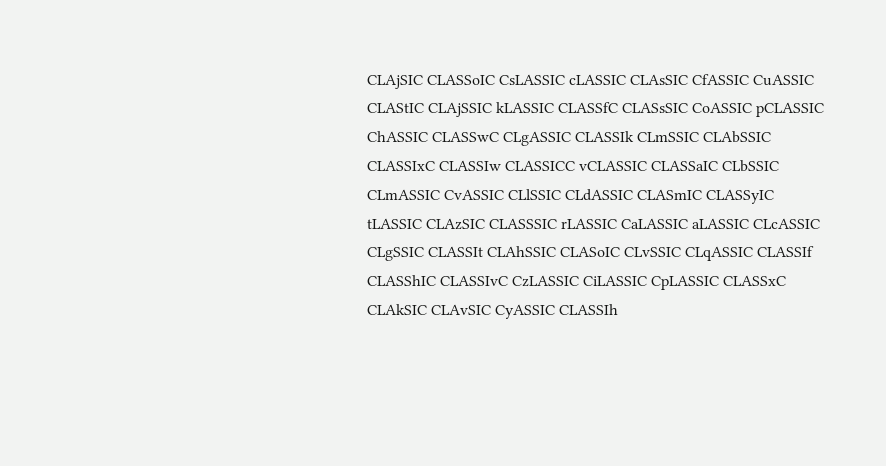CLAjSIC CLASSoIC CsLASSIC cLASSIC CLAsSIC CfASSIC CuASSIC CLAStIC CLAjSSIC kLASSIC CLASSfC CLASsSIC CoASSIC pCLASSIC ChASSIC CLASSwC CLgASSIC CLASSIk CLmSSIC CLAbSSIC CLASSIxC CLASSIw CLASSICC vCLASSIC CLASSaIC CLbSSIC CLmASSIC CvASSIC CLlSSIC CLdASSIC CLASmIC CLASSyIC tLASSIC CLAzSIC CLASSSIC rLASSIC CaLASSIC aLASSIC CLcASSIC CLgSSIC CLASSIt CLAhSSIC CLASoIC CLvSSIC CLqASSIC CLASSIf CLASShIC CLASSIvC CzLASSIC CiLASSIC CpLASSIC CLASSxC CLAkSIC CLAvSIC CyASSIC CLASSIh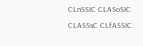CLnSSIC CLASoSIC CLASSsC CLfASSIC